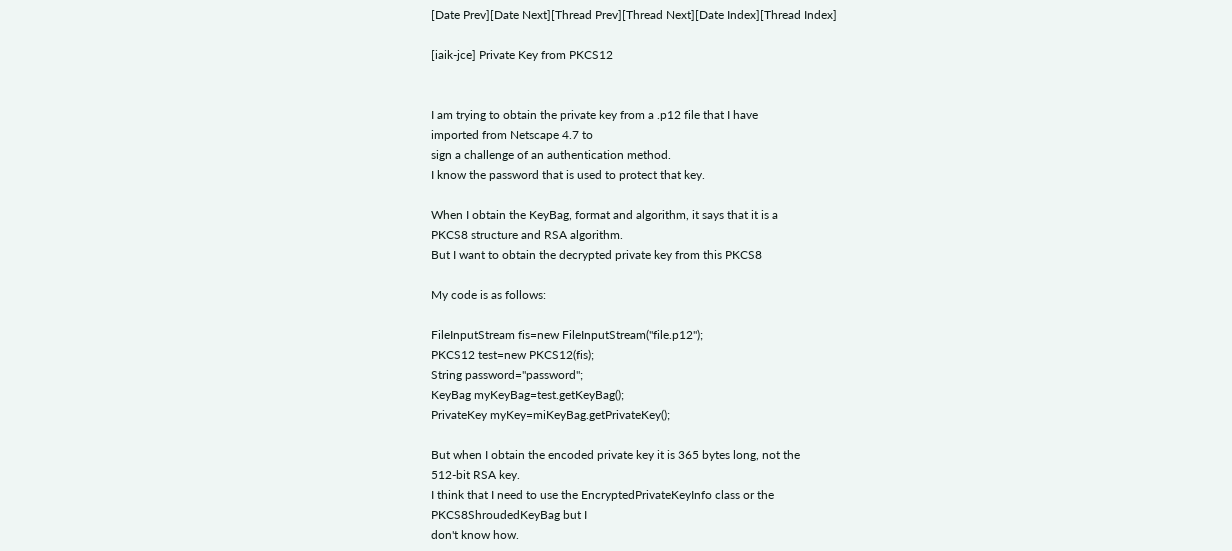[Date Prev][Date Next][Thread Prev][Thread Next][Date Index][Thread Index]

[iaik-jce] Private Key from PKCS12


I am trying to obtain the private key from a .p12 file that I have
imported from Netscape 4.7 to
sign a challenge of an authentication method.
I know the password that is used to protect that key.

When I obtain the KeyBag, format and algorithm, it says that it is a
PKCS8 structure and RSA algorithm.
But I want to obtain the decrypted private key from this PKCS8

My code is as follows:

FileInputStream fis=new FileInputStream("file.p12");
PKCS12 test=new PKCS12(fis);
String password="password";
KeyBag myKeyBag=test.getKeyBag();
PrivateKey myKey=miKeyBag.getPrivateKey();

But when I obtain the encoded private key it is 365 bytes long, not the
512-bit RSA key.
I think that I need to use the EncryptedPrivateKeyInfo class or the
PKCS8ShroudedKeyBag but I
don't know how.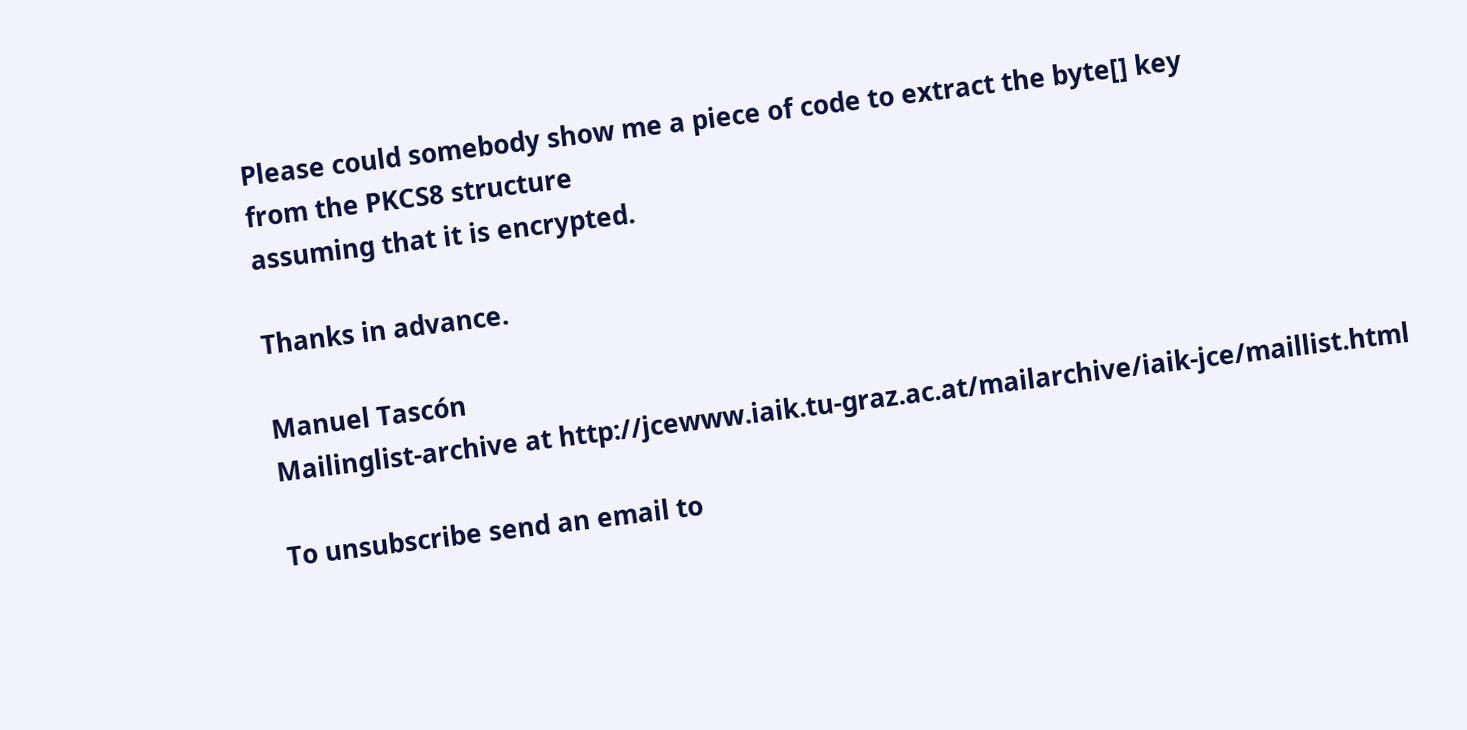Please could somebody show me a piece of code to extract the byte[] key
from the PKCS8 structure
assuming that it is encrypted.

Thanks in advance.

Manuel Tascón
Mailinglist-archive at http://jcewww.iaik.tu-graz.ac.at/mailarchive/iaik-jce/maillist.html

To unsubscribe send an email to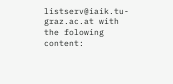listserv@iaik.tu-graz.ac.at with the folowing content: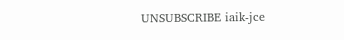UNSUBSCRIBE iaik-jce